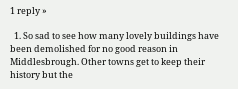1 reply »

  1. So sad to see how many lovely buildings have been demolished for no good reason in Middlesbrough. Other towns get to keep their history but the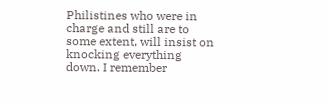Philistines who were in charge and still are to some extent, will insist on knocking everything down. I remember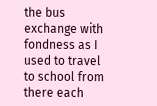the bus exchange with fondness as I used to travel to school from there each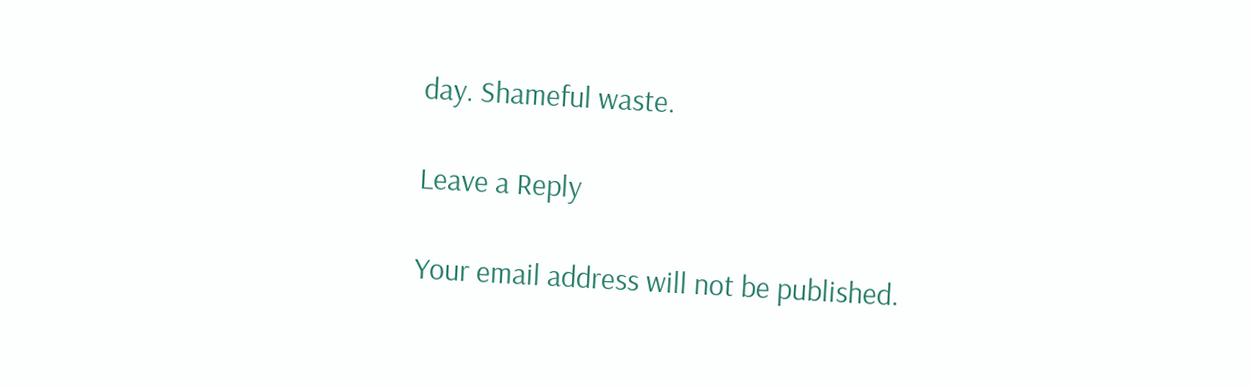day. Shameful waste.

Leave a Reply

Your email address will not be published.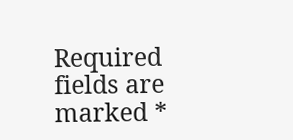Required fields are marked *